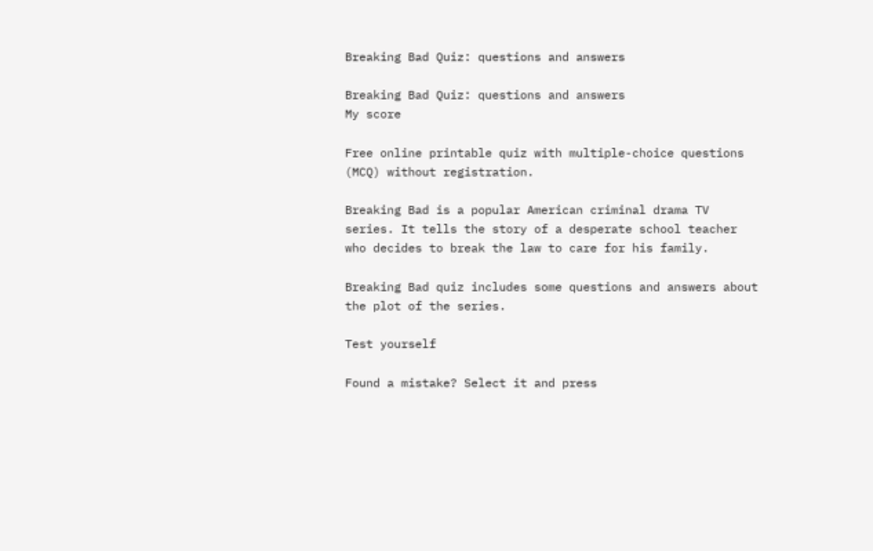Breaking Bad Quiz: questions and answers

Breaking Bad Quiz: questions and answers
My score

Free online printable quiz with multiple-choice questions (MCQ) without registration.

Breaking Bad is a popular American criminal drama TV series. It tells the story of a desperate school teacher who decides to break the law to care for his family.

Breaking Bad quiz includes some questions and answers about the plot of the series.

Test yourself

Found a mistake? Select it and press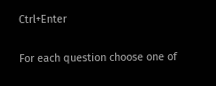Ctrl+Enter

For each question choose one of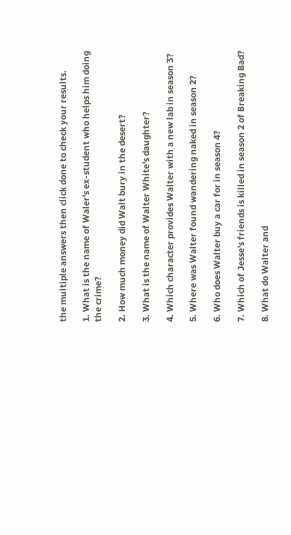the multiple answers then click done to check your results.

1. What is the name of Waler's ex-student who helps him doing the crime?

2. How much money did Walt bury in the desert?

3. What is the name of Walter White's daughter?

4. Which character provides Walter with a new lab in season 3?

5. Where was Walter found wandering naked in season 2?

6. Who does Walter buy a car for in season 4?

7. Which of Jesse's friends is killed in season 2 of Breaking Bad?

8. What do Walter and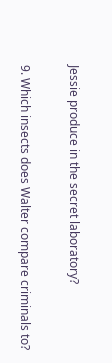Jessie produce in the secret laboratory?

9. Which insects does Walter compare criminals to?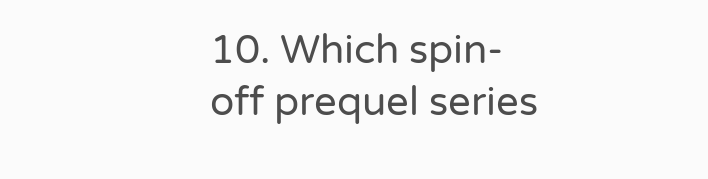10. Which spin-off prequel series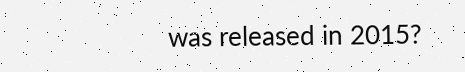was released in 2015?